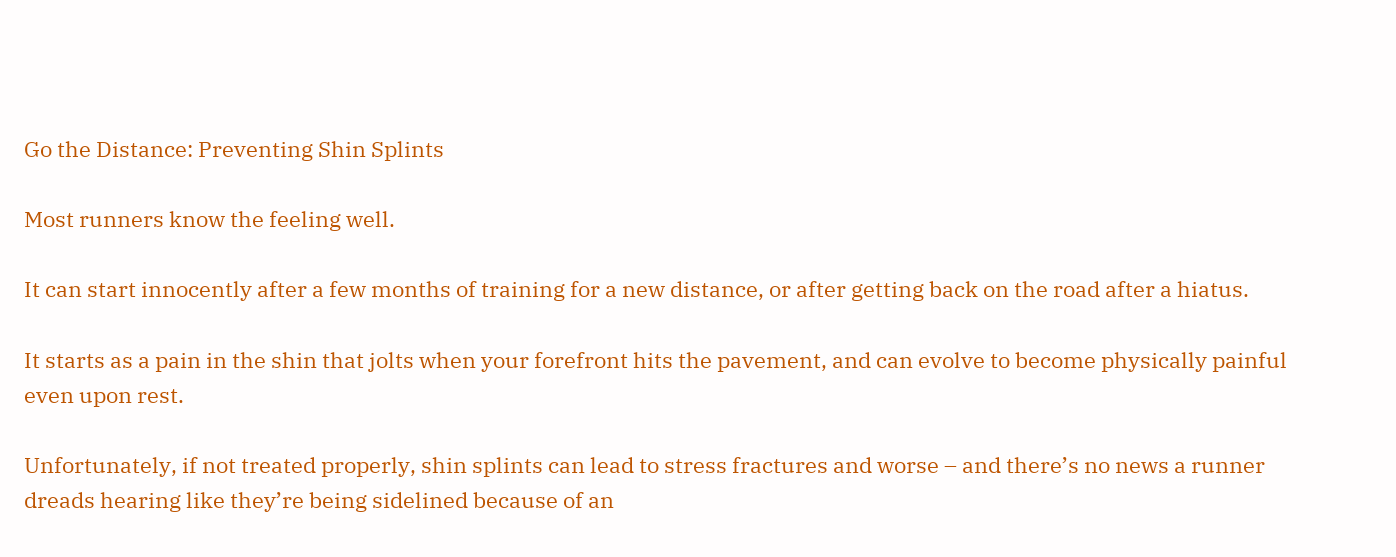Go the Distance: Preventing Shin Splints

Most runners know the feeling well.

It can start innocently after a few months of training for a new distance, or after getting back on the road after a hiatus.

It starts as a pain in the shin that jolts when your forefront hits the pavement, and can evolve to become physically painful even upon rest.

Unfortunately, if not treated properly, shin splints can lead to stress fractures and worse – and there’s no news a runner dreads hearing like they’re being sidelined because of an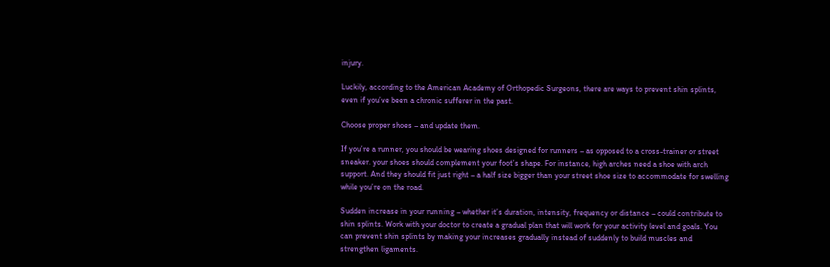injury.

Luckily, according to the American Academy of Orthopedic Surgeons, there are ways to prevent shin splints, even if you’ve been a chronic sufferer in the past.

Choose proper shoes – and update them.

If you’re a runner, you should be wearing shoes designed for runners – as opposed to a cross-trainer or street sneaker. your shoes should complement your foot’s shape. For instance, high arches need a shoe with arch support. And they should fit just right – a half size bigger than your street shoe size to accommodate for swelling while you’re on the road.

Sudden increase in your running – whether it’s duration, intensity, frequency or distance – could contribute to shin splints. Work with your doctor to create a gradual plan that will work for your activity level and goals. You can prevent shin splints by making your increases gradually instead of suddenly to build muscles and strengthen ligaments.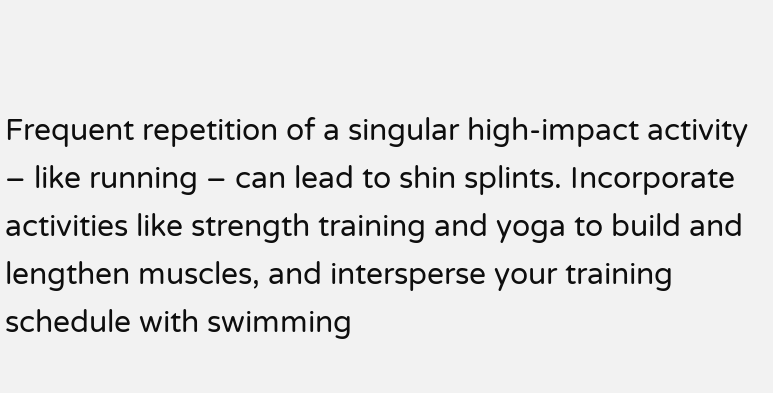Frequent repetition of a singular high-impact activity – like running – can lead to shin splints. Incorporate activities like strength training and yoga to build and lengthen muscles, and intersperse your training schedule with swimming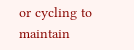or cycling to maintain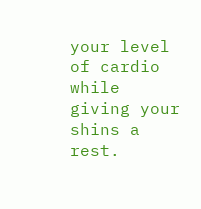your level of cardio while giving your shins a rest.